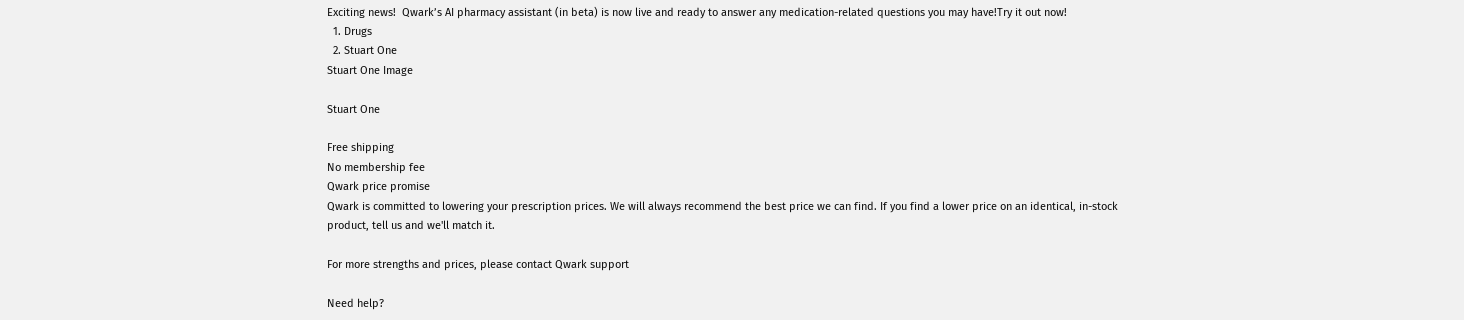Exciting news!  Qwark’s AI pharmacy assistant (in beta) is now live and ready to answer any medication-related questions you may have!Try it out now!
  1. Drugs
  2. Stuart One
Stuart One Image

Stuart One

Free shipping
No membership fee
Qwark price promise
Qwark is committed to lowering your prescription prices. We will always recommend the best price we can find. If you find a lower price on an identical, in-stock product, tell us and we'll match it.

For more strengths and prices, please contact Qwark support

Need help?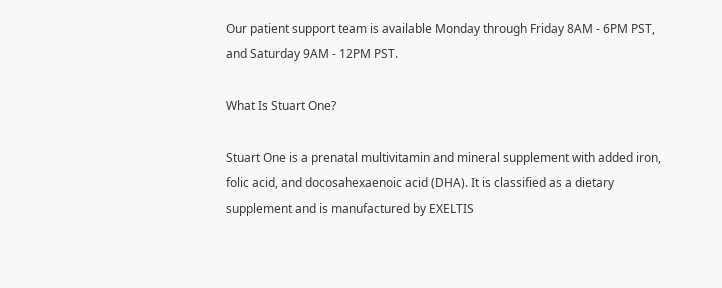Our patient support team is available Monday through Friday 8AM - 6PM PST, and Saturday 9AM - 12PM PST.

What Is Stuart One?

Stuart One is a prenatal multivitamin and mineral supplement with added iron, folic acid, and docosahexaenoic acid (DHA). It is classified as a dietary supplement and is manufactured by EXELTIS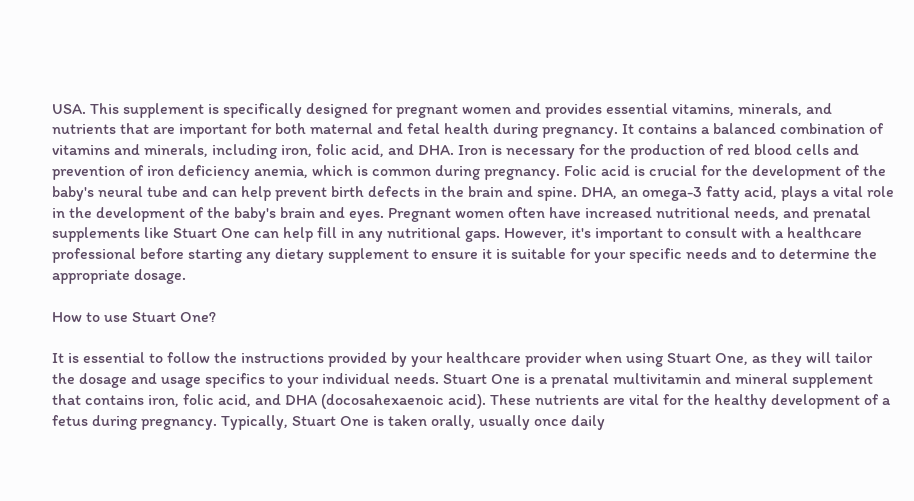USA. This supplement is specifically designed for pregnant women and provides essential vitamins, minerals, and nutrients that are important for both maternal and fetal health during pregnancy. It contains a balanced combination of vitamins and minerals, including iron, folic acid, and DHA. Iron is necessary for the production of red blood cells and prevention of iron deficiency anemia, which is common during pregnancy. Folic acid is crucial for the development of the baby's neural tube and can help prevent birth defects in the brain and spine. DHA, an omega-3 fatty acid, plays a vital role in the development of the baby's brain and eyes. Pregnant women often have increased nutritional needs, and prenatal supplements like Stuart One can help fill in any nutritional gaps. However, it's important to consult with a healthcare professional before starting any dietary supplement to ensure it is suitable for your specific needs and to determine the appropriate dosage.

How to use Stuart One?

It is essential to follow the instructions provided by your healthcare provider when using Stuart One, as they will tailor the dosage and usage specifics to your individual needs. Stuart One is a prenatal multivitamin and mineral supplement that contains iron, folic acid, and DHA (docosahexaenoic acid). These nutrients are vital for the healthy development of a fetus during pregnancy. Typically, Stuart One is taken orally, usually once daily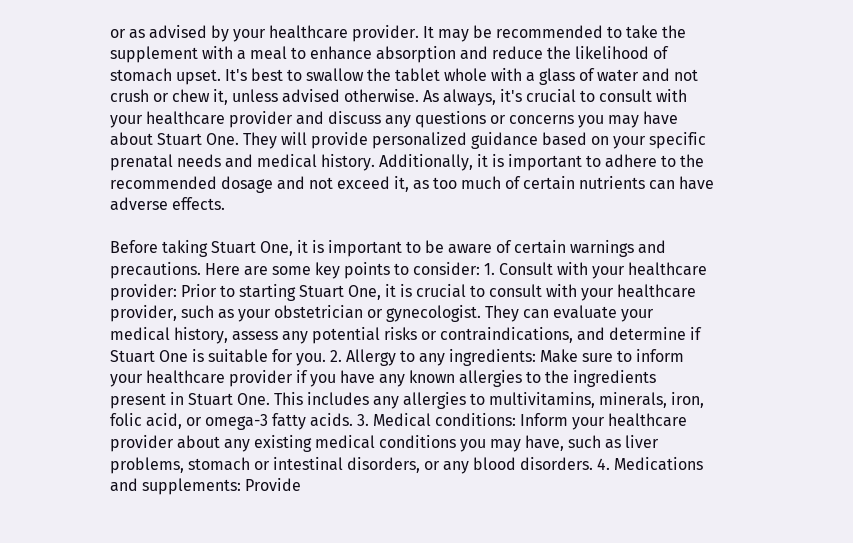or as advised by your healthcare provider. It may be recommended to take the supplement with a meal to enhance absorption and reduce the likelihood of stomach upset. It's best to swallow the tablet whole with a glass of water and not crush or chew it, unless advised otherwise. As always, it's crucial to consult with your healthcare provider and discuss any questions or concerns you may have about Stuart One. They will provide personalized guidance based on your specific prenatal needs and medical history. Additionally, it is important to adhere to the recommended dosage and not exceed it, as too much of certain nutrients can have adverse effects.

Before taking Stuart One, it is important to be aware of certain warnings and precautions. Here are some key points to consider: 1. Consult with your healthcare provider: Prior to starting Stuart One, it is crucial to consult with your healthcare provider, such as your obstetrician or gynecologist. They can evaluate your medical history, assess any potential risks or contraindications, and determine if Stuart One is suitable for you. 2. Allergy to any ingredients: Make sure to inform your healthcare provider if you have any known allergies to the ingredients present in Stuart One. This includes any allergies to multivitamins, minerals, iron, folic acid, or omega-3 fatty acids. 3. Medical conditions: Inform your healthcare provider about any existing medical conditions you may have, such as liver problems, stomach or intestinal disorders, or any blood disorders. 4. Medications and supplements: Provide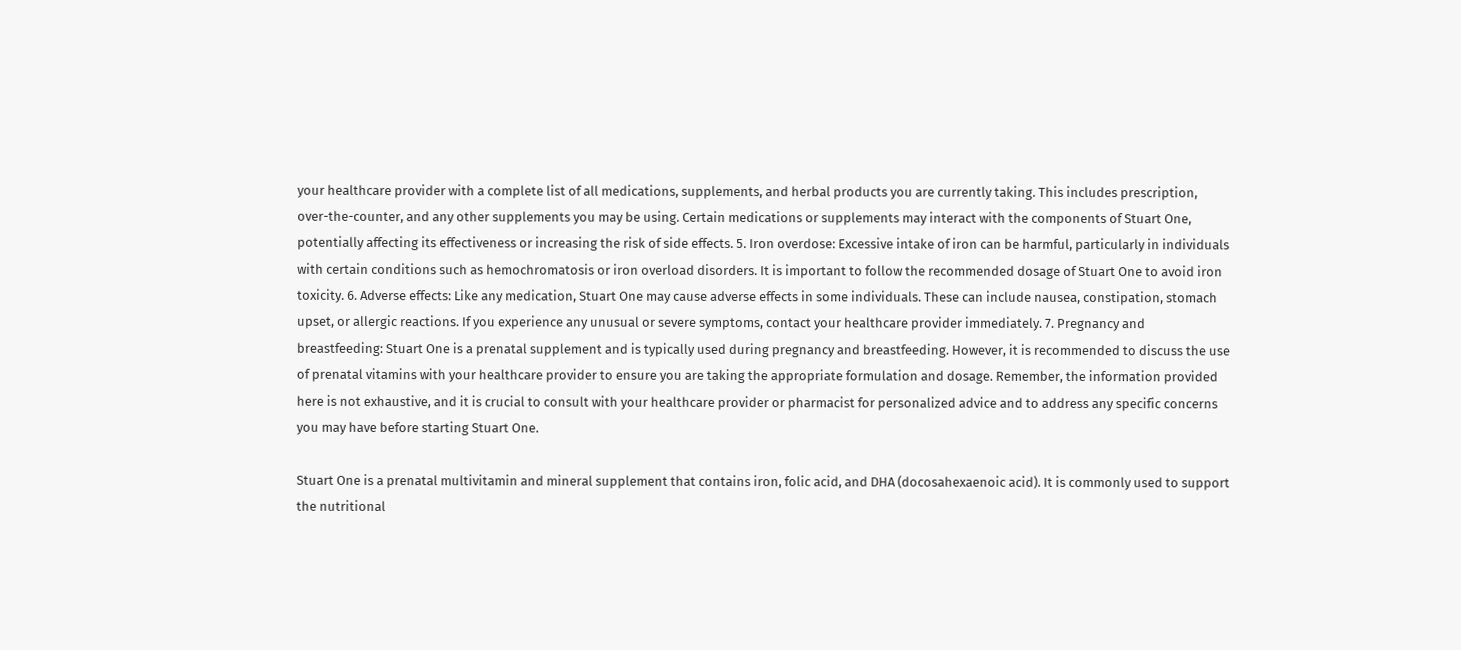your healthcare provider with a complete list of all medications, supplements, and herbal products you are currently taking. This includes prescription, over-the-counter, and any other supplements you may be using. Certain medications or supplements may interact with the components of Stuart One, potentially affecting its effectiveness or increasing the risk of side effects. 5. Iron overdose: Excessive intake of iron can be harmful, particularly in individuals with certain conditions such as hemochromatosis or iron overload disorders. It is important to follow the recommended dosage of Stuart One to avoid iron toxicity. 6. Adverse effects: Like any medication, Stuart One may cause adverse effects in some individuals. These can include nausea, constipation, stomach upset, or allergic reactions. If you experience any unusual or severe symptoms, contact your healthcare provider immediately. 7. Pregnancy and breastfeeding: Stuart One is a prenatal supplement and is typically used during pregnancy and breastfeeding. However, it is recommended to discuss the use of prenatal vitamins with your healthcare provider to ensure you are taking the appropriate formulation and dosage. Remember, the information provided here is not exhaustive, and it is crucial to consult with your healthcare provider or pharmacist for personalized advice and to address any specific concerns you may have before starting Stuart One.

Stuart One is a prenatal multivitamin and mineral supplement that contains iron, folic acid, and DHA (docosahexaenoic acid). It is commonly used to support the nutritional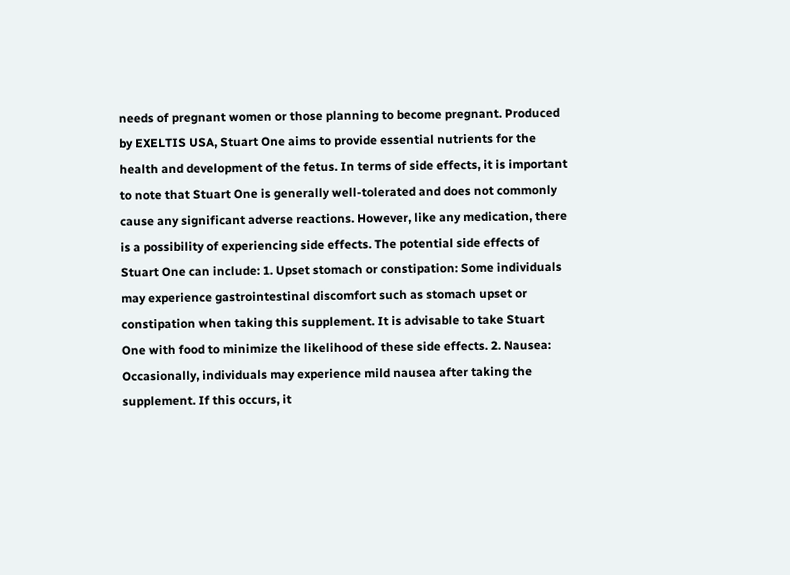needs of pregnant women or those planning to become pregnant. Produced by EXELTIS USA, Stuart One aims to provide essential nutrients for the health and development of the fetus. In terms of side effects, it is important to note that Stuart One is generally well-tolerated and does not commonly cause any significant adverse reactions. However, like any medication, there is a possibility of experiencing side effects. The potential side effects of Stuart One can include: 1. Upset stomach or constipation: Some individuals may experience gastrointestinal discomfort such as stomach upset or constipation when taking this supplement. It is advisable to take Stuart One with food to minimize the likelihood of these side effects. 2. Nausea: Occasionally, individuals may experience mild nausea after taking the supplement. If this occurs, it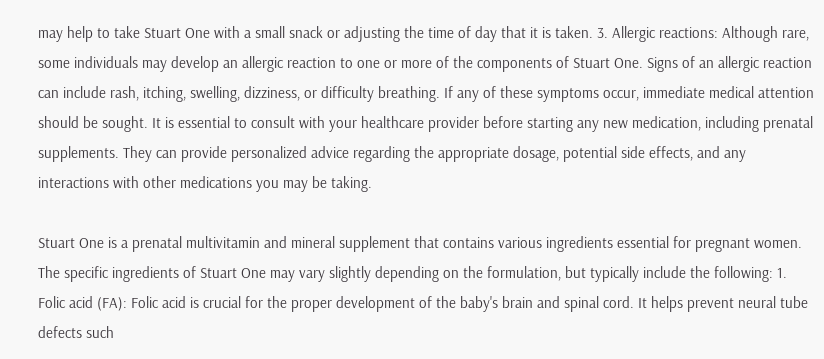may help to take Stuart One with a small snack or adjusting the time of day that it is taken. 3. Allergic reactions: Although rare, some individuals may develop an allergic reaction to one or more of the components of Stuart One. Signs of an allergic reaction can include rash, itching, swelling, dizziness, or difficulty breathing. If any of these symptoms occur, immediate medical attention should be sought. It is essential to consult with your healthcare provider before starting any new medication, including prenatal supplements. They can provide personalized advice regarding the appropriate dosage, potential side effects, and any interactions with other medications you may be taking.

Stuart One is a prenatal multivitamin and mineral supplement that contains various ingredients essential for pregnant women. The specific ingredients of Stuart One may vary slightly depending on the formulation, but typically include the following: 1. Folic acid (FA): Folic acid is crucial for the proper development of the baby's brain and spinal cord. It helps prevent neural tube defects such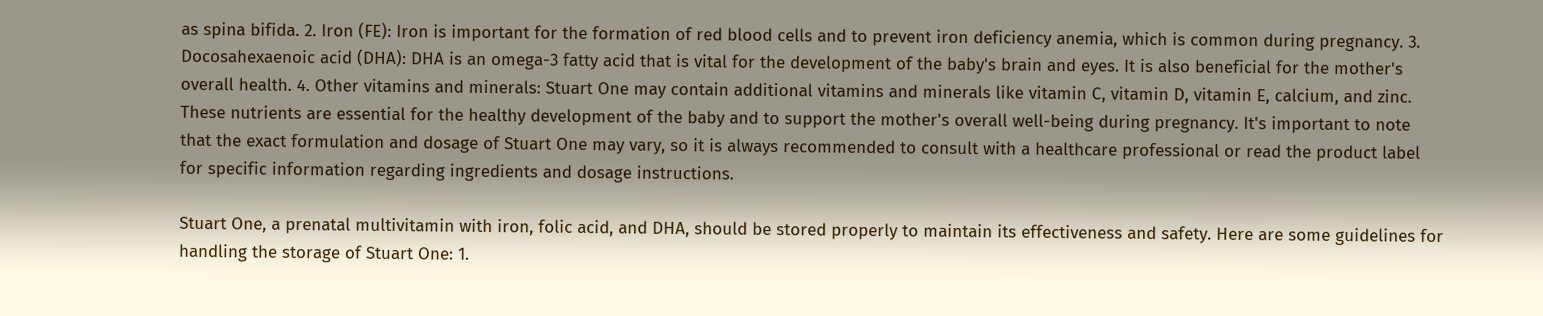as spina bifida. 2. Iron (FE): Iron is important for the formation of red blood cells and to prevent iron deficiency anemia, which is common during pregnancy. 3. Docosahexaenoic acid (DHA): DHA is an omega-3 fatty acid that is vital for the development of the baby's brain and eyes. It is also beneficial for the mother's overall health. 4. Other vitamins and minerals: Stuart One may contain additional vitamins and minerals like vitamin C, vitamin D, vitamin E, calcium, and zinc. These nutrients are essential for the healthy development of the baby and to support the mother's overall well-being during pregnancy. It's important to note that the exact formulation and dosage of Stuart One may vary, so it is always recommended to consult with a healthcare professional or read the product label for specific information regarding ingredients and dosage instructions.

Stuart One, a prenatal multivitamin with iron, folic acid, and DHA, should be stored properly to maintain its effectiveness and safety. Here are some guidelines for handling the storage of Stuart One: 1.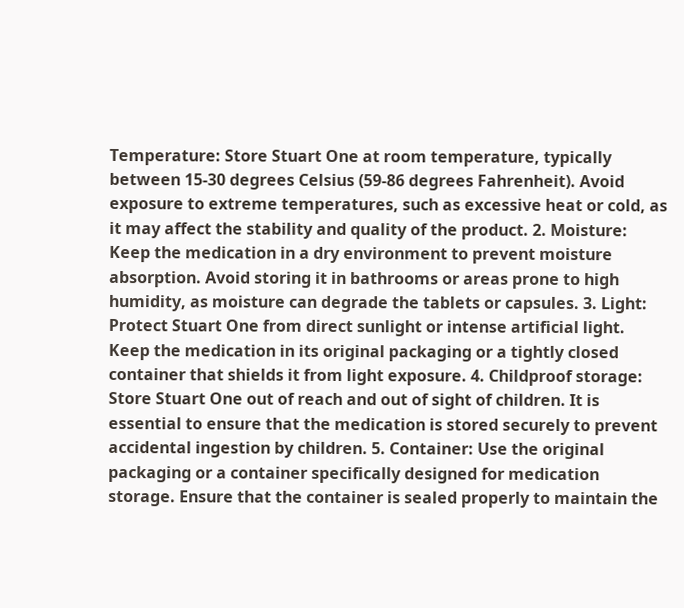Temperature: Store Stuart One at room temperature, typically between 15-30 degrees Celsius (59-86 degrees Fahrenheit). Avoid exposure to extreme temperatures, such as excessive heat or cold, as it may affect the stability and quality of the product. 2. Moisture: Keep the medication in a dry environment to prevent moisture absorption. Avoid storing it in bathrooms or areas prone to high humidity, as moisture can degrade the tablets or capsules. 3. Light: Protect Stuart One from direct sunlight or intense artificial light. Keep the medication in its original packaging or a tightly closed container that shields it from light exposure. 4. Childproof storage: Store Stuart One out of reach and out of sight of children. It is essential to ensure that the medication is stored securely to prevent accidental ingestion by children. 5. Container: Use the original packaging or a container specifically designed for medication storage. Ensure that the container is sealed properly to maintain the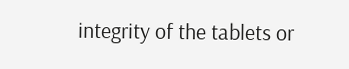integrity of the tablets or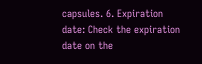capsules. 6. Expiration date: Check the expiration date on the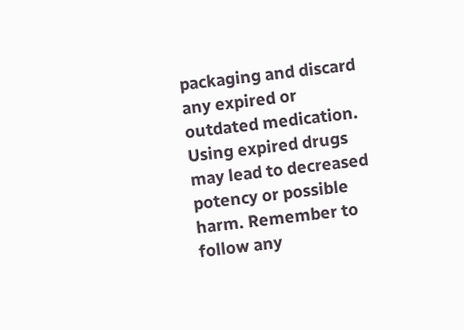packaging and discard any expired or outdated medication. Using expired drugs may lead to decreased potency or possible harm. Remember to follow any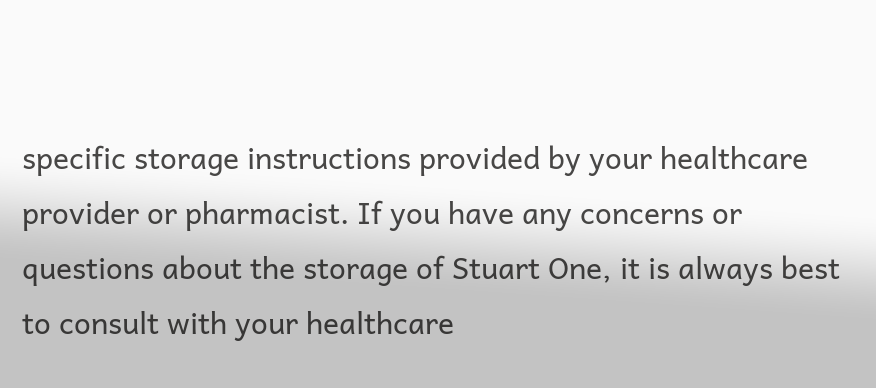specific storage instructions provided by your healthcare provider or pharmacist. If you have any concerns or questions about the storage of Stuart One, it is always best to consult with your healthcare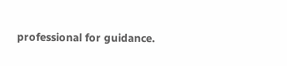professional for guidance.